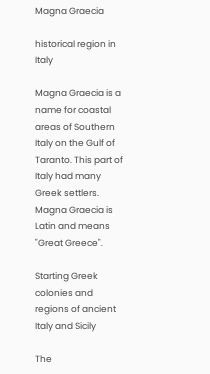Magna Graecia

historical region in Italy

Magna Graecia is a name for coastal areas of Southern Italy on the Gulf of Taranto. This part of Italy had many Greek settlers. Magna Graecia is Latin and means "Great Greece".

Starting Greek colonies and regions of ancient Italy and Sicily

The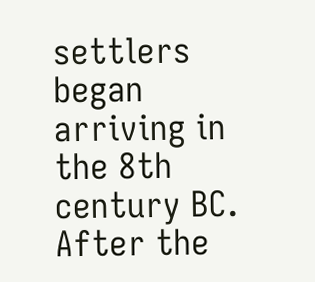settlers began arriving in the 8th century BC. After the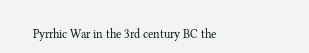Pyrrhic War in the 3rd century BC the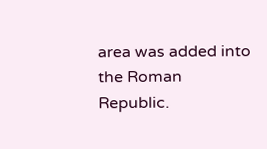area was added into the Roman Republic.